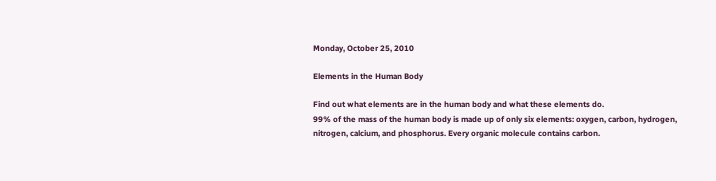Monday, October 25, 2010

Elements in the Human Body

Find out what elements are in the human body and what these elements do.
99% of the mass of the human body is made up of only six elements: oxygen, carbon, hydrogen, nitrogen, calcium, and phosphorus. Every organic molecule contains carbon.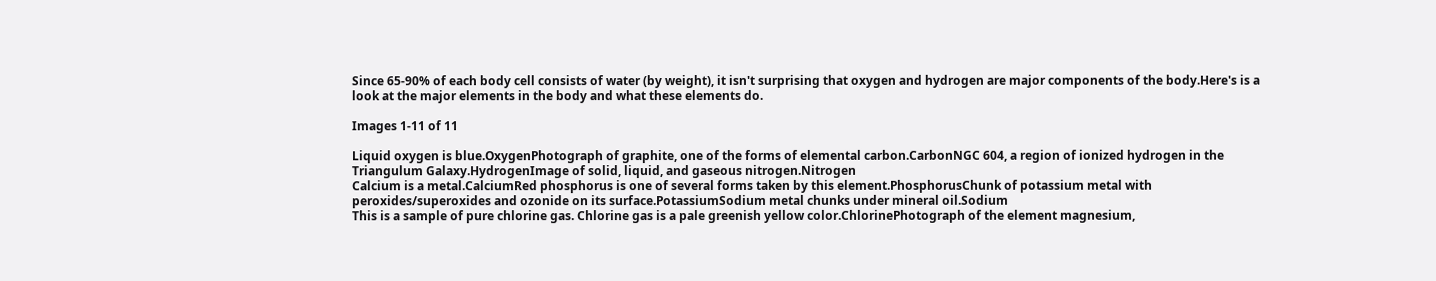Since 65-90% of each body cell consists of water (by weight), it isn't surprising that oxygen and hydrogen are major components of the body.Here's is a look at the major elements in the body and what these elements do.

Images 1-11 of 11

Liquid oxygen is blue.OxygenPhotograph of graphite, one of the forms of elemental carbon.CarbonNGC 604, a region of ionized hydrogen in the Triangulum Galaxy.HydrogenImage of solid, liquid, and gaseous nitrogen.Nitrogen
Calcium is a metal.CalciumRed phosphorus is one of several forms taken by this element.PhosphorusChunk of potassium metal with peroxides/superoxides and ozonide on its surface.PotassiumSodium metal chunks under mineral oil.Sodium
This is a sample of pure chlorine gas. Chlorine gas is a pale greenish yellow color.ChlorinePhotograph of the element magnesium,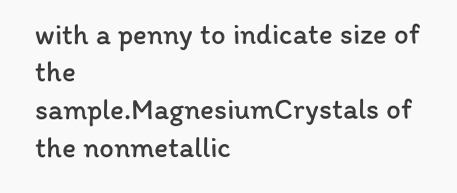with a penny to indicate size of the sample.MagnesiumCrystals of the nonmetallic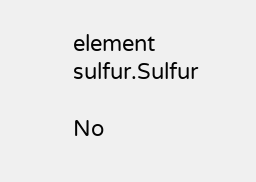element sulfur.Sulfur

No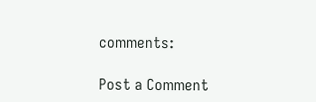comments:

Post a Comment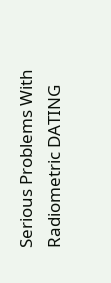Serious Problems With Radiometric DATING